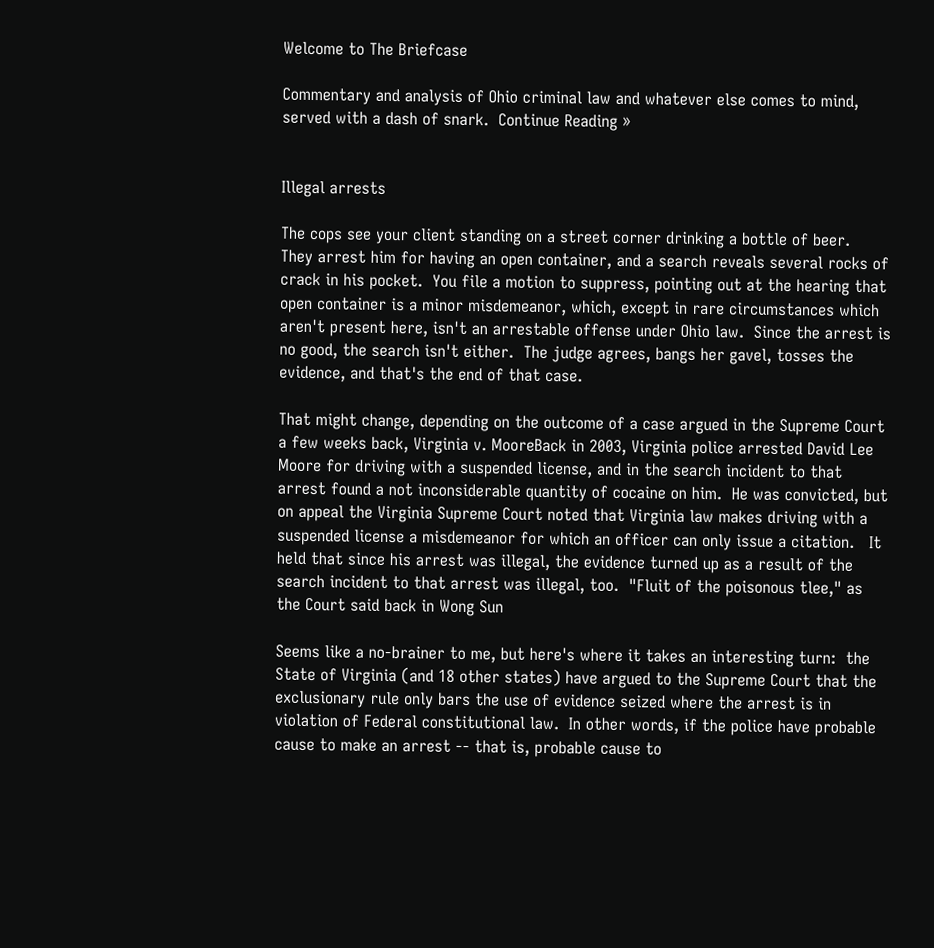Welcome to The Briefcase

Commentary and analysis of Ohio criminal law and whatever else comes to mind, served with a dash of snark.  Continue Reading »


Illegal arrests

The cops see your client standing on a street corner drinking a bottle of beer.   They arrest him for having an open container, and a search reveals several rocks of crack in his pocket.  You file a motion to suppress, pointing out at the hearing that open container is a minor misdemeanor, which, except in rare circumstances which aren't present here, isn't an arrestable offense under Ohio law.  Since the arrest is no good, the search isn't either.  The judge agrees, bangs her gavel, tosses the evidence, and that's the end of that case.

That might change, depending on the outcome of a case argued in the Supreme Court a few weeks back, Virginia v. MooreBack in 2003, Virginia police arrested David Lee Moore for driving with a suspended license, and in the search incident to that arrest found a not inconsiderable quantity of cocaine on him.  He was convicted, but on appeal the Virginia Supreme Court noted that Virginia law makes driving with a suspended license a misdemeanor for which an officer can only issue a citation.   It held that since his arrest was illegal, the evidence turned up as a result of the search incident to that arrest was illegal, too.  "Fluit of the poisonous tlee," as the Court said back in Wong Sun

Seems like a no-brainer to me, but here's where it takes an interesting turn:  the State of Virginia (and 18 other states) have argued to the Supreme Court that the exclusionary rule only bars the use of evidence seized where the arrest is in violation of Federal constitutional law.  In other words, if the police have probable cause to make an arrest -- that is, probable cause to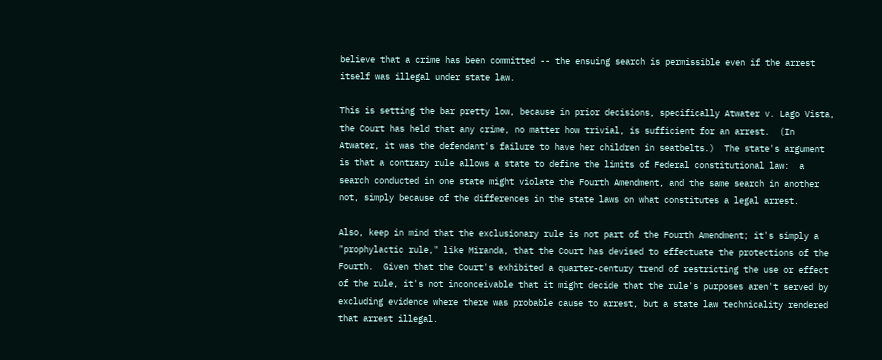believe that a crime has been committed -- the ensuing search is permissible even if the arrest itself was illegal under state law.

This is setting the bar pretty low, because in prior decisions, specifically Atwater v. Lago Vista, the Court has held that any crime, no matter how trivial, is sufficient for an arrest.  (In Atwater, it was the defendant's failure to have her children in seatbelts.)  The state's argument is that a contrary rule allows a state to define the limits of Federal constitutional law:  a search conducted in one state might violate the Fourth Amendment, and the same search in another not, simply because of the differences in the state laws on what constitutes a legal arrest.

Also, keep in mind that the exclusionary rule is not part of the Fourth Amendment; it's simply a "prophylactic rule," like Miranda, that the Court has devised to effectuate the protections of the Fourth.  Given that the Court's exhibited a quarter-century trend of restricting the use or effect of the rule, it's not inconceivable that it might decide that the rule's purposes aren't served by excluding evidence where there was probable cause to arrest, but a state law technicality rendered that arrest illegal.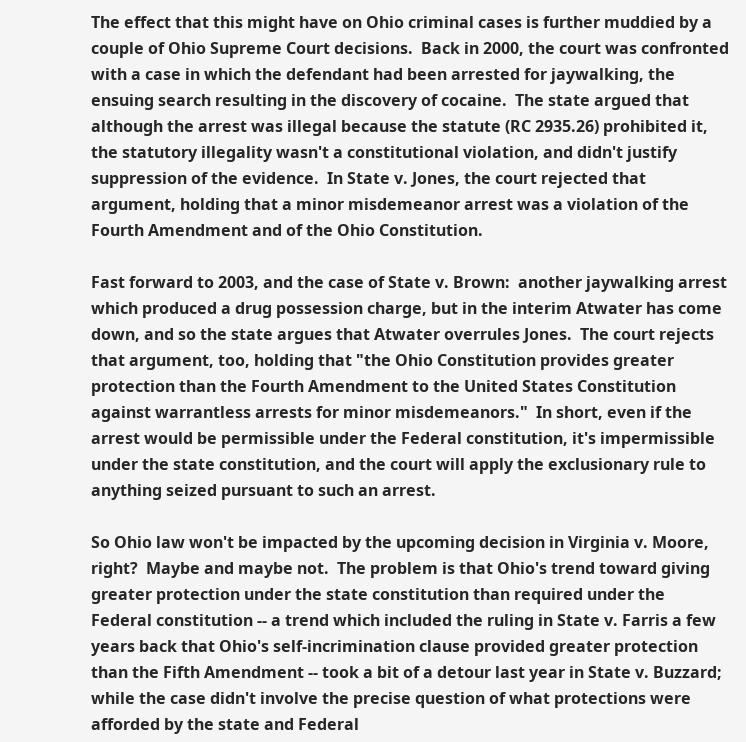The effect that this might have on Ohio criminal cases is further muddied by a couple of Ohio Supreme Court decisions.  Back in 2000, the court was confronted with a case in which the defendant had been arrested for jaywalking, the ensuing search resulting in the discovery of cocaine.  The state argued that although the arrest was illegal because the statute (RC 2935.26) prohibited it, the statutory illegality wasn't a constitutional violation, and didn't justify suppression of the evidence.  In State v. Jones, the court rejected that argument, holding that a minor misdemeanor arrest was a violation of the Fourth Amendment and of the Ohio Constitution.

Fast forward to 2003, and the case of State v. Brown:  another jaywalking arrest which produced a drug possession charge, but in the interim Atwater has come down, and so the state argues that Atwater overrules Jones.  The court rejects that argument, too, holding that "the Ohio Constitution provides greater protection than the Fourth Amendment to the United States Constitution against warrantless arrests for minor misdemeanors."  In short, even if the arrest would be permissible under the Federal constitution, it's impermissible under the state constitution, and the court will apply the exclusionary rule to anything seized pursuant to such an arrest.

So Ohio law won't be impacted by the upcoming decision in Virginia v. Moore, right?  Maybe and maybe not.  The problem is that Ohio's trend toward giving greater protection under the state constitution than required under the Federal constitution -- a trend which included the ruling in State v. Farris a few years back that Ohio's self-incrimination clause provided greater protection than the Fifth Amendment -- took a bit of a detour last year in State v. Buzzard; while the case didn't involve the precise question of what protections were afforded by the state and Federal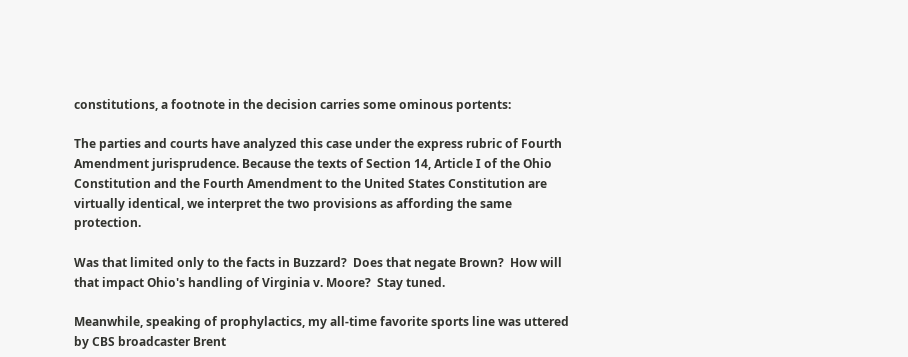constitutions, a footnote in the decision carries some ominous portents:

The parties and courts have analyzed this case under the express rubric of Fourth Amendment jurisprudence. Because the texts of Section 14, Article I of the Ohio Constitution and the Fourth Amendment to the United States Constitution are virtually identical, we interpret the two provisions as affording the same protection.

Was that limited only to the facts in Buzzard?  Does that negate Brown?  How will that impact Ohio's handling of Virginia v. Moore?  Stay tuned.

Meanwhile, speaking of prophylactics, my all-time favorite sports line was uttered by CBS broadcaster Brent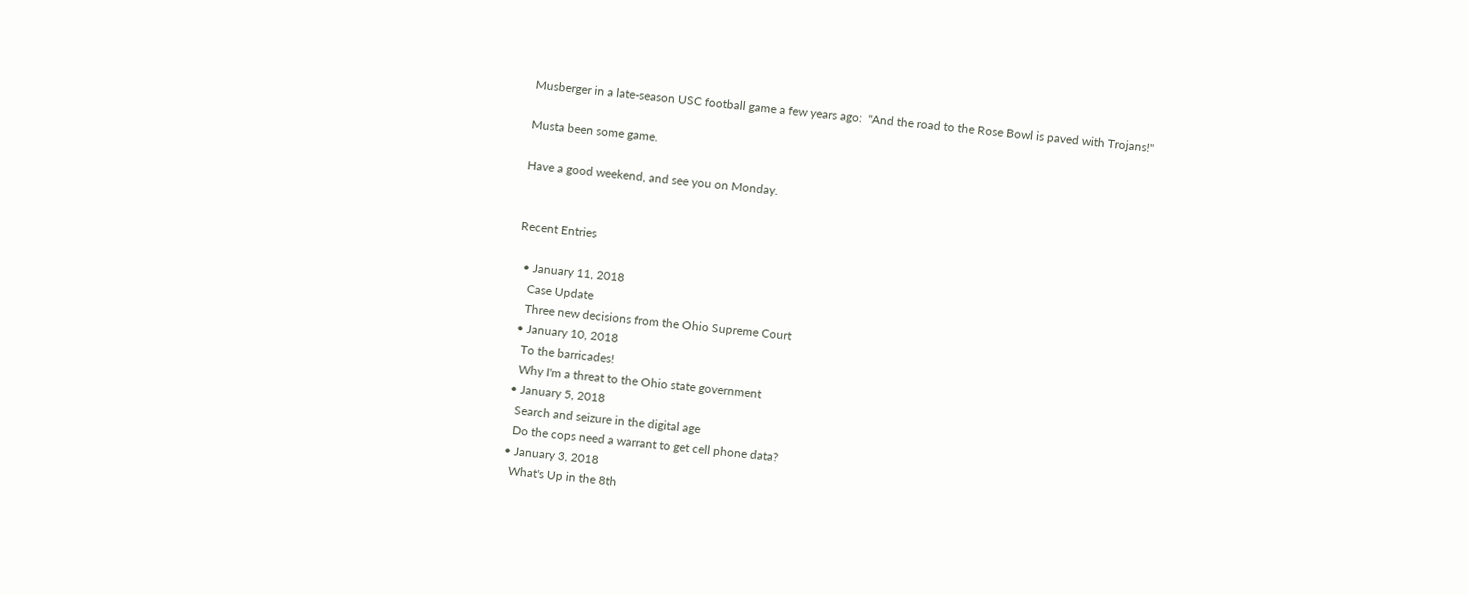Musberger in a late-season USC football game a few years ago:  "And the road to the Rose Bowl is paved with Trojans!"

Musta been some game.

Have a good weekend, and see you on Monday.


Recent Entries

  • January 11, 2018
    Case Update
    Three new decisions from the Ohio Supreme Court
  • January 10, 2018
    To the barricades!
    Why I'm a threat to the Ohio state government
  • January 5, 2018
    Search and seizure in the digital age
    Do the cops need a warrant to get cell phone data?
  • January 3, 2018
    What's Up in the 8th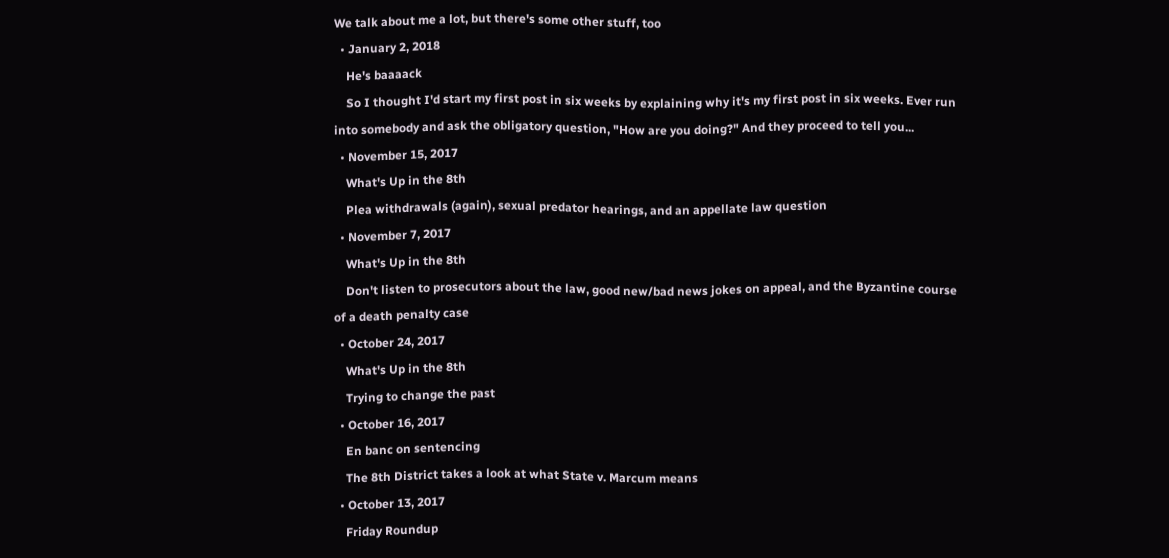We talk about me a lot, but there's some other stuff, too
  • January 2, 2018
    He's baaaack
    So I thought I'd start my first post in six weeks by explaining why it's my first post in six weeks. Ever run into somebody and ask the obligatory question, "How are you doing?" And they proceed to tell you...
  • November 15, 2017
    What's Up in the 8th
    Plea withdrawals (again), sexual predator hearings, and an appellate law question
  • November 7, 2017
    What's Up in the 8th
    Don't listen to prosecutors about the law, good new/bad news jokes on appeal, and the Byzantine course of a death penalty case
  • October 24, 2017
    What's Up in the 8th
    Trying to change the past
  • October 16, 2017
    En banc on sentencing
    The 8th District takes a look at what State v. Marcum means
  • October 13, 2017
    Friday Roundup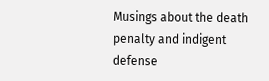Musings about the death penalty and indigent defense